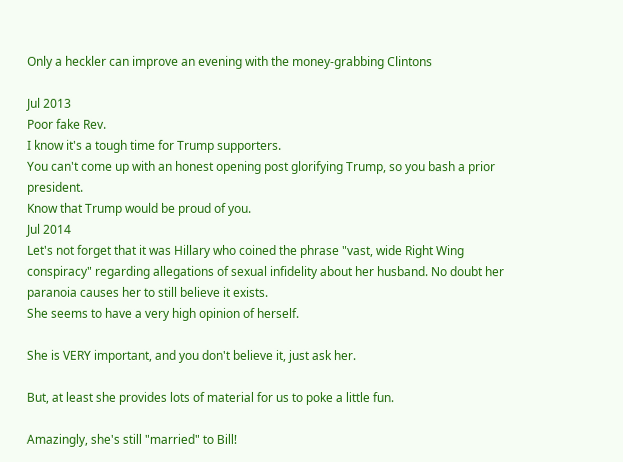Only a heckler can improve an evening with the money-grabbing Clintons

Jul 2013
Poor fake Rev.
I know it's a tough time for Trump supporters.
You can't come up with an honest opening post glorifying Trump, so you bash a prior president.
Know that Trump would be proud of you.
Jul 2014
Let's not forget that it was Hillary who coined the phrase "vast, wide Right Wing conspiracy" regarding allegations of sexual infidelity about her husband. No doubt her paranoia causes her to still believe it exists.
She seems to have a very high opinion of herself.

She is VERY important, and you don't believe it, just ask her.

But, at least she provides lots of material for us to poke a little fun.

Amazingly, she's still "married" to Bill!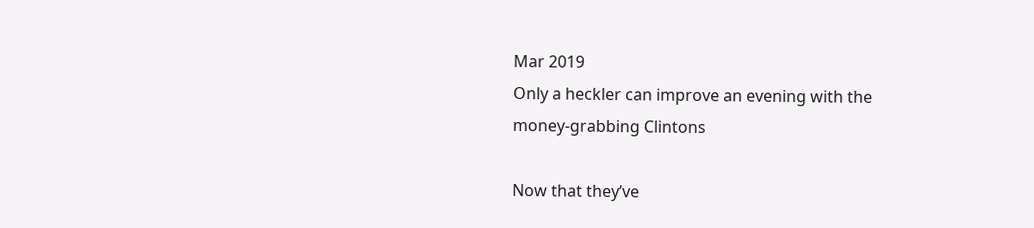Mar 2019
Only a heckler can improve an evening with the money-grabbing Clintons

Now that they’ve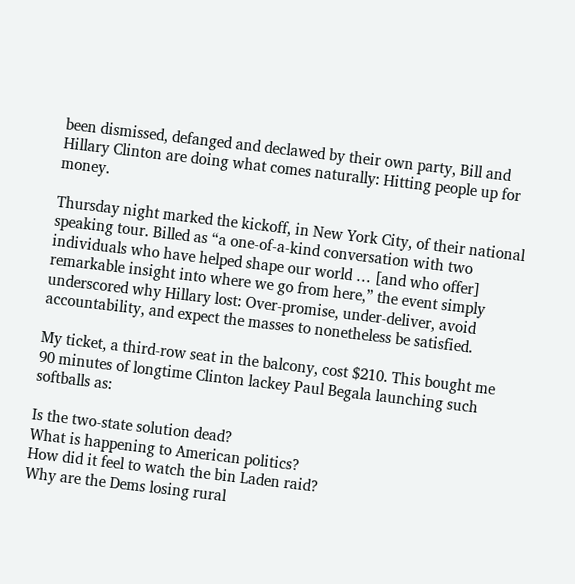been dismissed, defanged and declawed by their own party, Bill and Hillary Clinton are doing what comes naturally: Hitting people up for money.

Thursday night marked the kickoff, in New York City, of their national speaking tour. Billed as “a one-of-a-kind conversation with two individuals who have helped shape our world … [and who offer] remarkable insight into where we go from here,” the event simply underscored why Hillary lost: Over-promise, under-deliver, avoid accountability, and expect the masses to nonetheless be satisfied.

My ticket, a third-row seat in the balcony, cost $210. This bought me 90 minutes of longtime Clinton lackey Paul Begala launching such softballs as:

Is the two-state solution dead?
What is happening to American politics?
How did it feel to watch the bin Laden raid?
Why are the Dems losing rural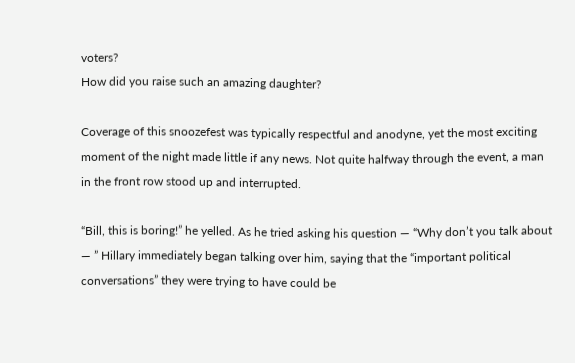voters?
How did you raise such an amazing daughter?

Coverage of this snoozefest was typically respectful and anodyne, yet the most exciting moment of the night made little if any news. Not quite halfway through the event, a man in the front row stood up and interrupted.

“Bill, this is boring!” he yelled. As he tried asking his question — “Why don’t you talk about — ” Hillary immediately began talking over him, saying that the “important political conversations” they were trying to have could be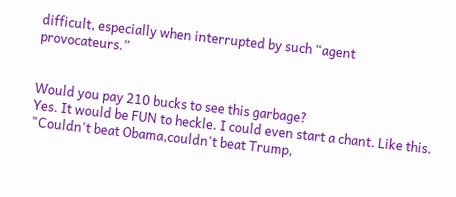difficult, especially when interrupted by such “agent provocateurs.”


Would you pay 210 bucks to see this garbage?
Yes. It would be FUN to heckle. I could even start a chant. Like this. "Couldn't beat Obama,couldn't beat Trump,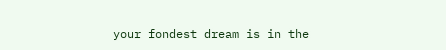your fondest dream is in the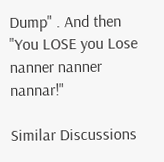Dump" . And then "You LOSE you Lose nanner nanner nannar!"

Similar Discussions